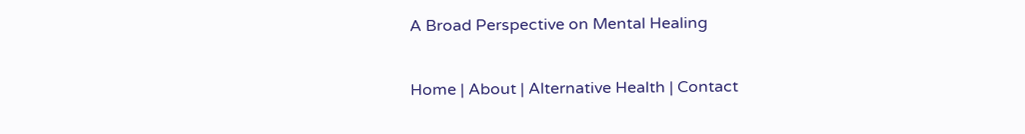A Broad Perspective on Mental Healing

Home | About | Alternative Health | Contact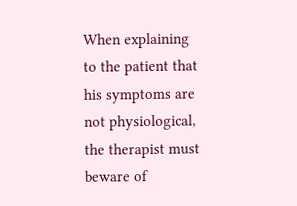When explaining to the patient that his symptoms are not physiological, the therapist must beware of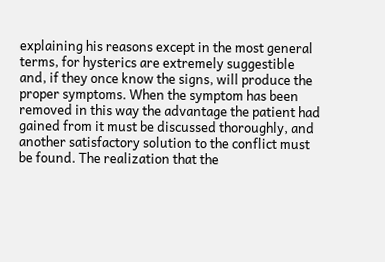explaining his reasons except in the most general terms, for hysterics are extremely suggestible and, if they once know the signs, will produce the proper symptoms. When the symptom has been removed in this way the advantage the patient had gained from it must be discussed thoroughly, and another satisfactory solution to the conflict must be found. The realization that the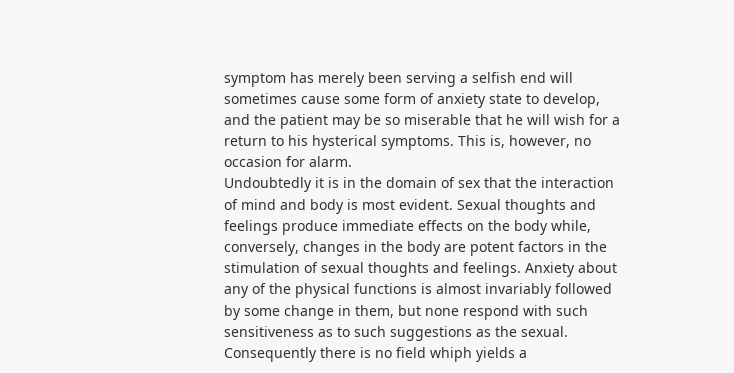symptom has merely been serving a selfish end will sometimes cause some form of anxiety state to develop, and the patient may be so miserable that he will wish for a return to his hysterical symptoms. This is, however, no occasion for alarm.
Undoubtedly it is in the domain of sex that the interaction of mind and body is most evident. Sexual thoughts and feelings produce immediate effects on the body while, conversely, changes in the body are potent factors in the stimulation of sexual thoughts and feelings. Anxiety about any of the physical functions is almost invariably followed by some change in them, but none respond with such sensitiveness as to such suggestions as the sexual. Consequently there is no field whiph yields a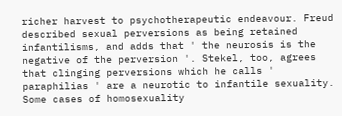richer harvest to psychotherapeutic endeavour. Freud described sexual perversions as being retained infantilisms, and adds that ' the neurosis is the negative of the perversion '. Stekel, too, agrees that clinging perversions which he calls ' paraphilias ' are a neurotic to infantile sexuality.
Some cases of homosexuality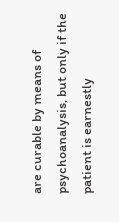are curable by means of psychoanalysis, but only if the patient is earnestly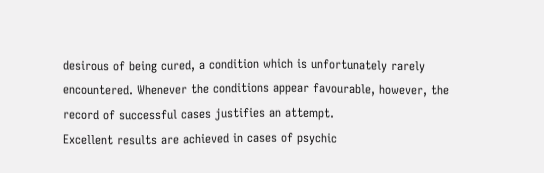desirous of being cured, a condition which is unfortunately rarely encountered. Whenever the conditions appear favourable, however, the record of successful cases justifies an attempt.
Excellent results are achieved in cases of psychic